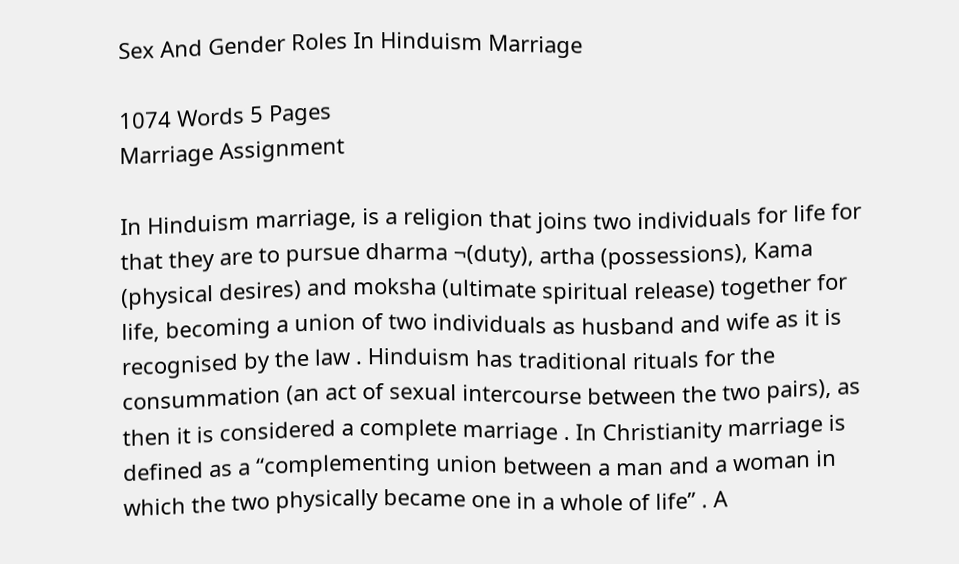Sex And Gender Roles In Hinduism Marriage

1074 Words 5 Pages
Marriage Assignment

In Hinduism marriage, is a religion that joins two individuals for life for that they are to pursue dharma ¬(duty), artha (possessions), Kama (physical desires) and moksha (ultimate spiritual release) together for life, becoming a union of two individuals as husband and wife as it is recognised by the law . Hinduism has traditional rituals for the consummation (an act of sexual intercourse between the two pairs), as then it is considered a complete marriage . In Christianity marriage is defined as a “complementing union between a man and a woman in which the two physically became one in a whole of life” . A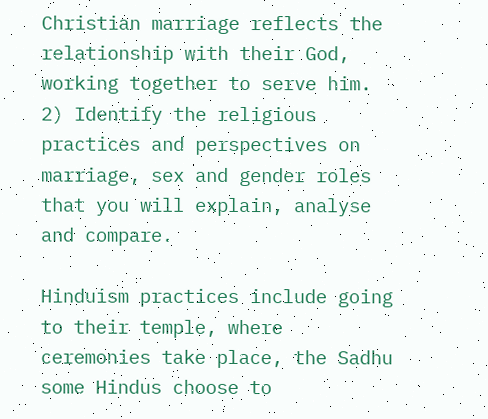Christian marriage reflects the relationship with their God, working together to serve him.
2) Identify the religious practices and perspectives on marriage, sex and gender roles that you will explain, analyse and compare.

Hinduism practices include going to their temple, where ceremonies take place, the Sadhu some Hindus choose to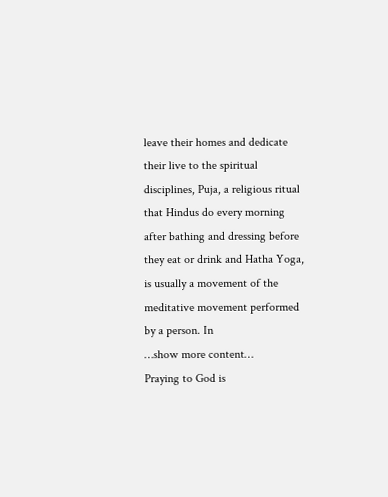leave their homes and dedicate their live to the spiritual disciplines, Puja, a religious ritual that Hindus do every morning after bathing and dressing before they eat or drink and Hatha Yoga, is usually a movement of the meditative movement performed by a person. In
…show more content…
Praying to God is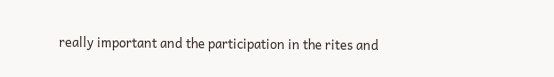really important and the participation in the rites and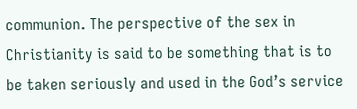communion. The perspective of the sex in Christianity is said to be something that is to be taken seriously and used in the God’s service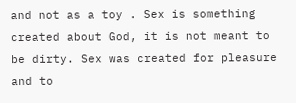and not as a toy . Sex is something created about God, it is not meant to be dirty. Sex was created for pleasure and to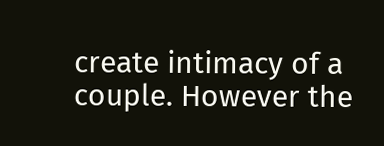create intimacy of a couple. However the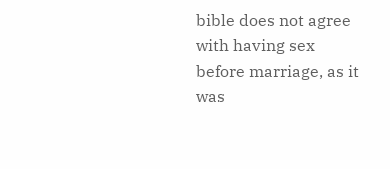bible does not agree with having sex before marriage, as it was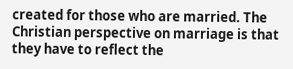created for those who are married. The Christian perspective on marriage is that they have to reflect the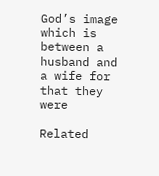God’s image which is between a husband and a wife for that they were

Related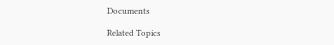Documents

Related Topics